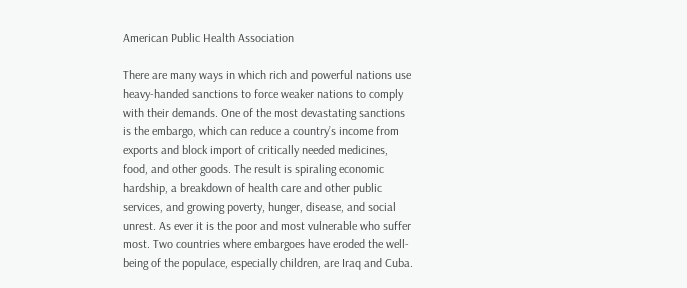American Public Health Association

There are many ways in which rich and powerful nations use heavy-handed sanctions to force weaker nations to comply with their demands. One of the most devastating sanctions is the embargo, which can reduce a country’s income from exports and block import of critically needed medicines, food, and other goods. The result is spiraling economic hardship, a breakdown of health care and other public services, and growing poverty, hunger, disease, and social unrest. As ever it is the poor and most vulnerable who suffer most. Two countries where embargoes have eroded the well-being of the populace, especially children, are Iraq and Cuba.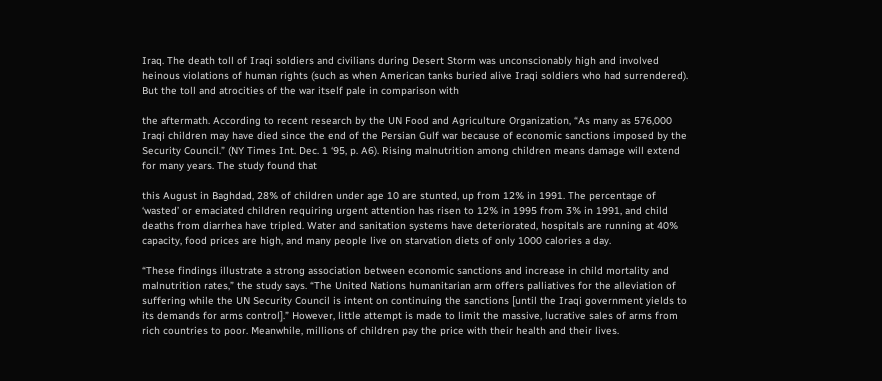Iraq. The death toll of Iraqi soldiers and civilians during Desert Storm was unconscionably high and involved heinous violations of human rights (such as when American tanks buried alive Iraqi soldiers who had surrendered). But the toll and atrocities of the war itself pale in comparison with

the aftermath. According to recent research by the UN Food and Agriculture Organization, “As many as 576,000 Iraqi children may have died since the end of the Persian Gulf war because of economic sanctions imposed by the Security Council.” (NY Times Int. Dec. 1 ‘95, p. A6). Rising malnutrition among children means damage will extend for many years. The study found that

this August in Baghdad, 28% of children under age 10 are stunted, up from 12% in 1991. The percentage of ‘wasted’ or emaciated children requiring urgent attention has risen to 12% in 1995 from 3% in 1991, and child deaths from diarrhea have tripled. Water and sanitation systems have deteriorated, hospitals are running at 40% capacity, food prices are high, and many people live on starvation diets of only 1000 calories a day.

“These findings illustrate a strong association between economic sanctions and increase in child mortality and malnutrition rates,” the study says. “The United Nations humanitarian arm offers palliatives for the alleviation of suffering while the UN Security Council is intent on continuing the sanctions [until the Iraqi government yields to its demands for arms control].” However, little attempt is made to limit the massive, lucrative sales of arms from rich countries to poor. Meanwhile, millions of children pay the price with their health and their lives.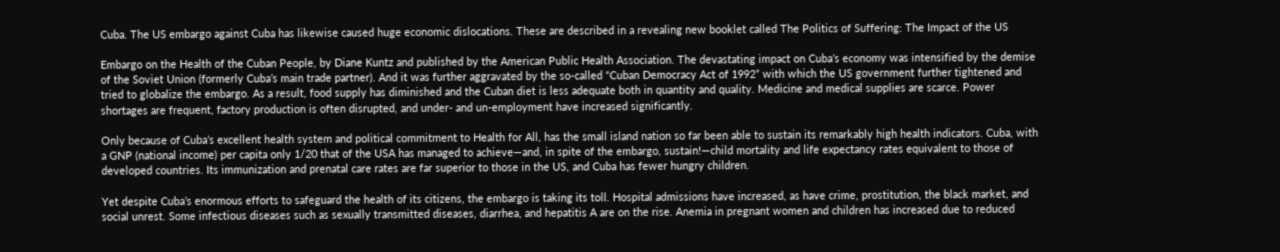Cuba. The US embargo against Cuba has likewise caused huge economic dislocations. These are described in a revealing new booklet called The Politics of Suffering: The Impact of the US

Embargo on the Health of the Cuban People, by Diane Kuntz and published by the American Public Health Association. The devastating impact on Cuba’s economy was intensified by the demise of the Soviet Union (formerly Cuba’s main trade partner). And it was further aggravated by the so-called “Cuban Democracy Act of 1992” with which the US government further tightened and tried to globalize the embargo. As a result, food supply has diminished and the Cuban diet is less adequate both in quantity and quality. Medicine and medical supplies are scarce. Power shortages are frequent, factory production is often disrupted, and under- and un-employment have increased significantly.

Only because of Cuba’s excellent health system and political commitment to Health for All, has the small island nation so far been able to sustain its remarkably high health indicators. Cuba, with a GNP (national income) per capita only 1/20 that of the USA has managed to achieve—and, in spite of the embargo, sustain!—child mortality and life expectancy rates equivalent to those of developed countries. Its immunization and prenatal care rates are far superior to those in the US, and Cuba has fewer hungry children.

Yet despite Cuba’s enormous efforts to safeguard the health of its citizens, the embargo is taking its toll. Hospital admissions have increased, as have crime, prostitution, the black market, and social unrest. Some infectious diseases such as sexually transmitted diseases, diarrhea, and hepatitis A are on the rise. Anemia in pregnant women and children has increased due to reduced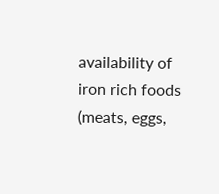availability of iron rich foods (meats, eggs,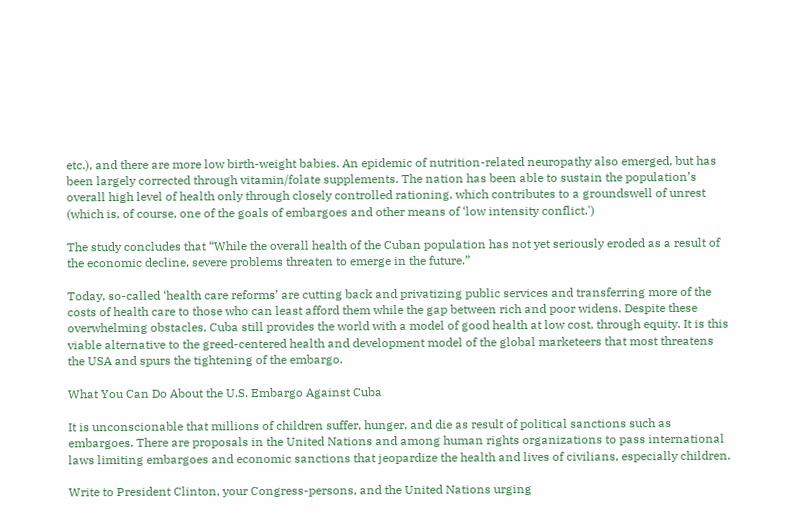etc.), and there are more low birth-weight babies. An epidemic of nutrition-related neuropathy also emerged, but has been largely corrected through vitamin/folate supplements. The nation has been able to sustain the population’s overall high level of health only through closely controlled rationing, which contributes to a groundswell of unrest (which is, of course, one of the goals of embargoes and other means of ‘low intensity conflict.')

The study concludes that “While the overall health of the Cuban population has not yet seriously eroded as a result of the economic decline, severe problems threaten to emerge in the future.”

Today, so-called ‘health care reforms’ are cutting back and privatizing public services and transferring more of the costs of health care to those who can least afford them while the gap between rich and poor widens. Despite these overwhelming obstacles, Cuba still provides the world with a model of good health at low cost, through equity. It is this viable alternative to the greed-centered health and development model of the global marketeers that most threatens the USA and spurs the tightening of the embargo.

What You Can Do About the U.S. Embargo Against Cuba

It is unconscionable that millions of children suffer, hunger, and die as result of political sanctions such as embargoes. There are proposals in the United Nations and among human rights organizations to pass international laws limiting embargoes and economic sanctions that jeopardize the health and lives of civilians, especially children.

Write to President Clinton, your Congress-persons, and the United Nations urging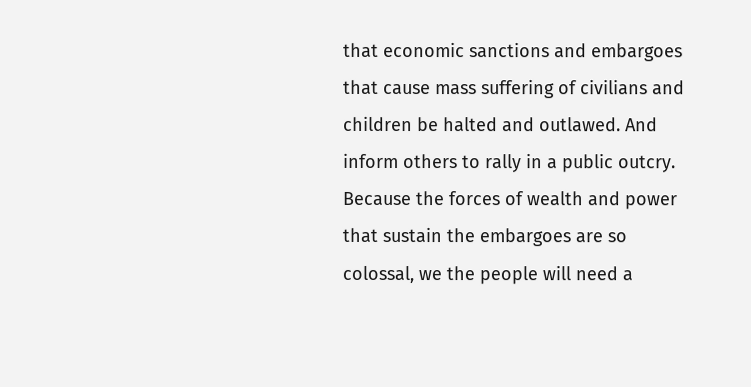that economic sanctions and embargoes that cause mass suffering of civilians and children be halted and outlawed. And inform others to rally in a public outcry. Because the forces of wealth and power that sustain the embargoes are so colossal, we the people will need a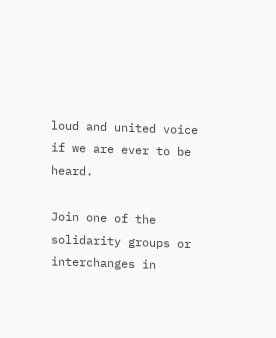loud and united voice if we are ever to be heard.

Join one of the solidarity groups or interchanges in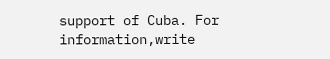support of Cuba. For information,write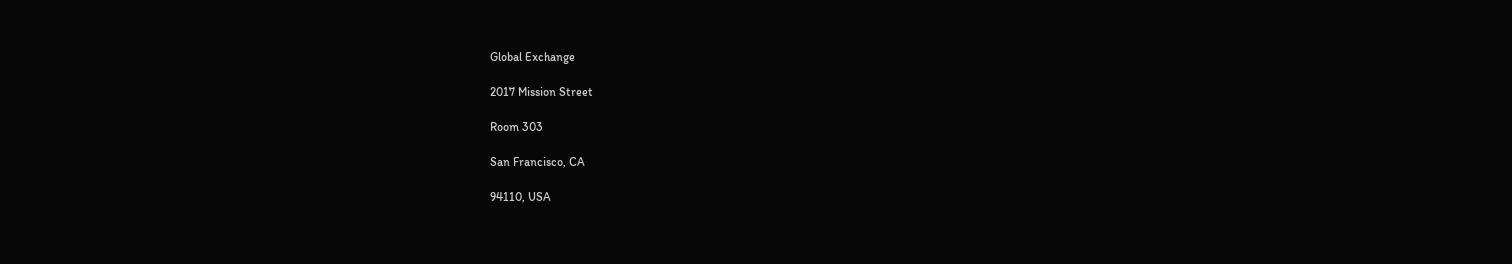Global Exchange

2017 Mission Street

Room 303

San Francisco, CA

94110, USA